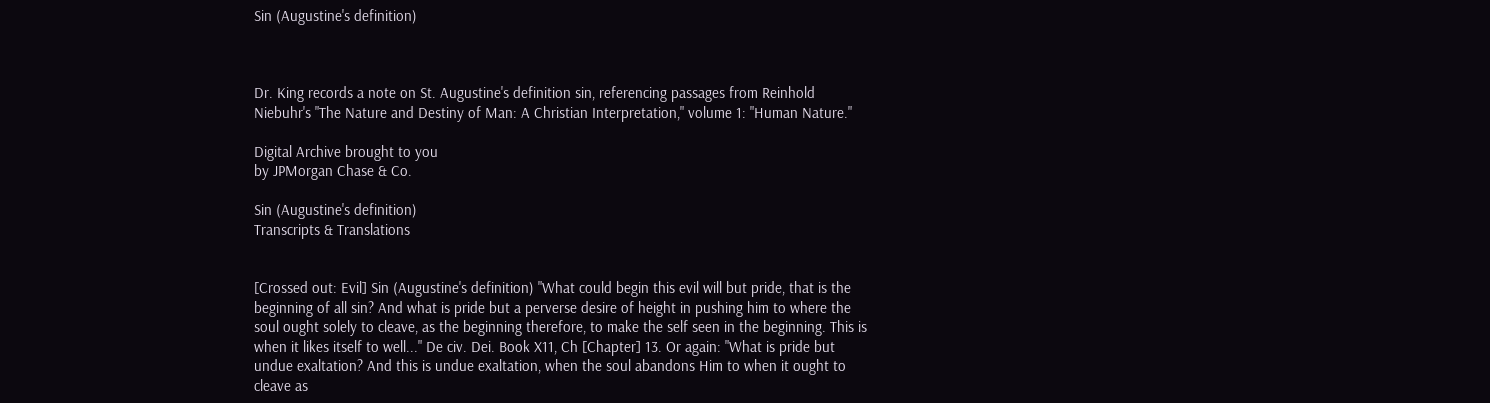Sin (Augustine's definition)



Dr. King records a note on St. Augustine's definition sin, referencing passages from Reinhold Niebuhr's "The Nature and Destiny of Man: A Christian Interpretation," volume 1: "Human Nature."

Digital Archive brought to you
by JPMorgan Chase & Co.

Sin (Augustine's definition)
Transcripts & Translations


[Crossed out: Evil] Sin (Augustine's definition) "What could begin this evil will but pride, that is the beginning of all sin? And what is pride but a perverse desire of height in pushing him to where the soul ought solely to cleave, as the beginning therefore, to make the self seen in the beginning. This is when it likes itself to well..." De civ. Dei. Book X11, Ch [Chapter] 13. Or again: "What is pride but undue exaltation? And this is undue exaltation, when the soul abandons Him to when it ought to cleave as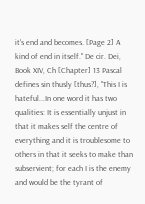it's end and becomes. [Page 2] A kind of end in itself." De cir. Dei, Book XIV, Ch [Chapter] 13 Pascal defines sin thusly [thus?], "This I is hateful...In one word it has two qualities: It is essentially unjust in that it makes self the centre of everything and it is troublesome to others in that it seeks to make than subservient; for each I is the enemy and would be the tyrant of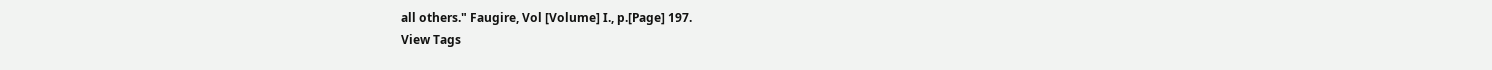all others." Faugire, Vol [Volume] I., p.[Page] 197.
View Tags